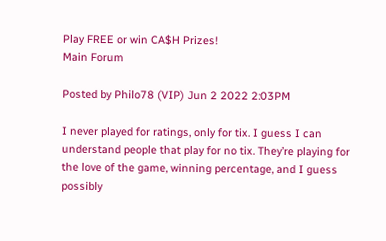Play FREE or win CA$H Prizes!
Main Forum

Posted by Philo78 (VIP) Jun 2 2022 2:03PM

I never played for ratings, only for tix. I guess I can understand people that play for no tix. They’re playing for the love of the game, winning percentage, and I guess possibly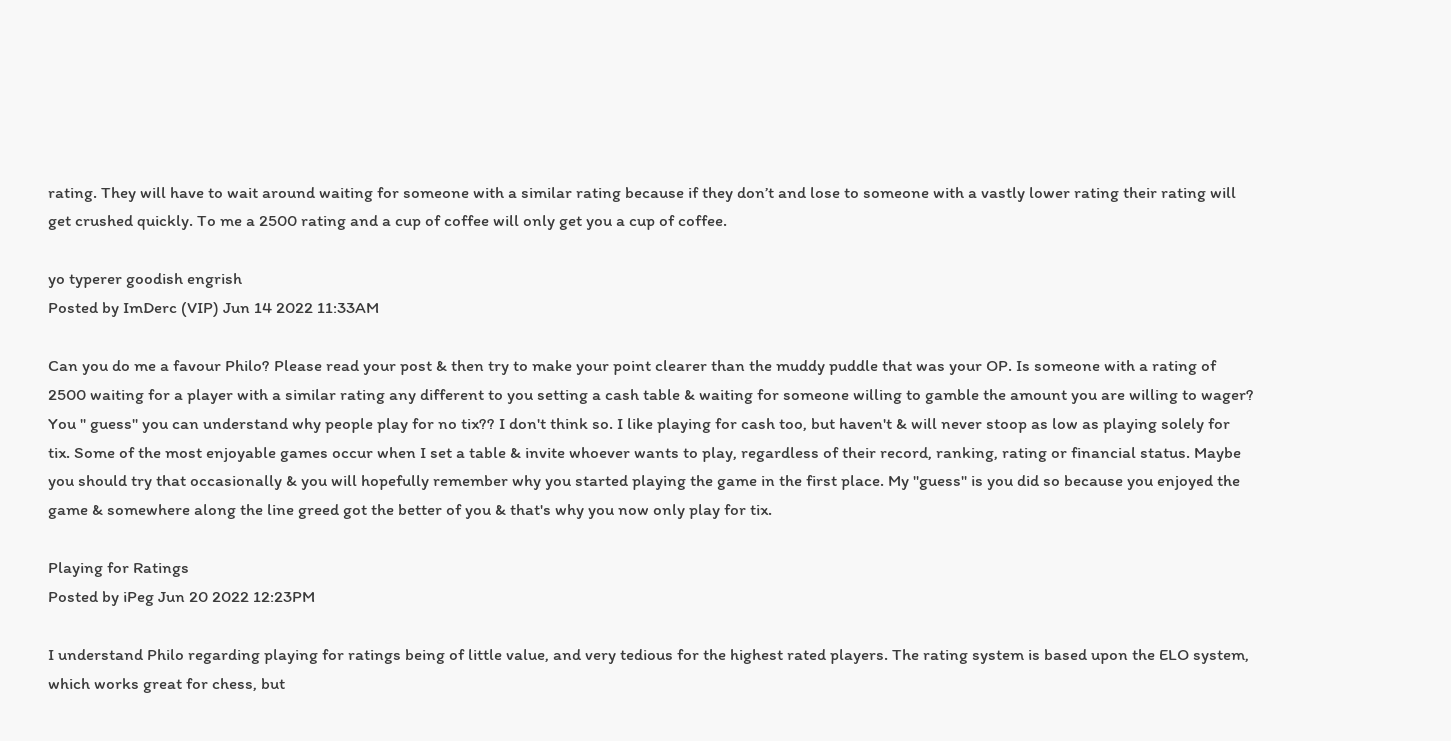rating. They will have to wait around waiting for someone with a similar rating because if they don’t and lose to someone with a vastly lower rating their rating will get crushed quickly. To me a 2500 rating and a cup of coffee will only get you a cup of coffee.

yo typerer goodish engrish
Posted by ImDerc (VIP) Jun 14 2022 11:33AM

Can you do me a favour Philo? Please read your post & then try to make your point clearer than the muddy puddle that was your OP. Is someone with a rating of 2500 waiting for a player with a similar rating any different to you setting a cash table & waiting for someone willing to gamble the amount you are willing to wager? You " guess" you can understand why people play for no tix?? I don't think so. I like playing for cash too, but haven't & will never stoop as low as playing solely for tix. Some of the most enjoyable games occur when I set a table & invite whoever wants to play, regardless of their record, ranking, rating or financial status. Maybe you should try that occasionally & you will hopefully remember why you started playing the game in the first place. My "guess" is you did so because you enjoyed the game & somewhere along the line greed got the better of you & that's why you now only play for tix.

Playing for Ratings
Posted by iPeg Jun 20 2022 12:23PM

I understand Philo regarding playing for ratings being of little value, and very tedious for the highest rated players. The rating system is based upon the ELO system, which works great for chess, but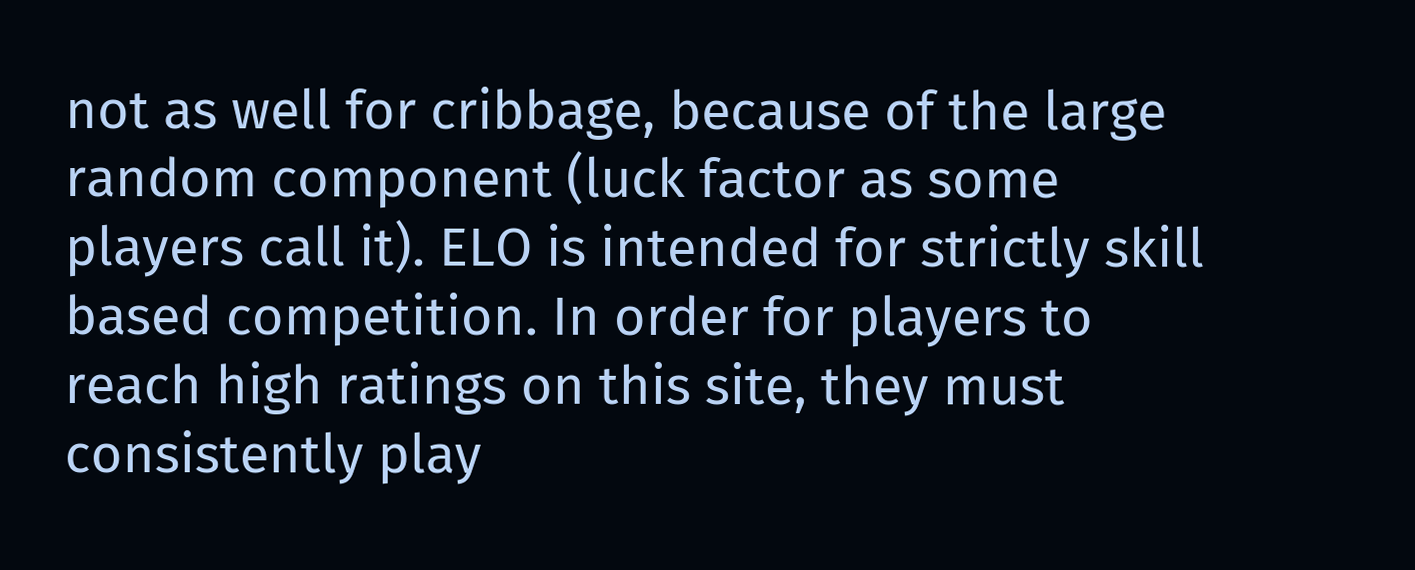not as well for cribbage, because of the large random component (luck factor as some players call it). ELO is intended for strictly skill based competition. In order for players to reach high ratings on this site, they must consistently play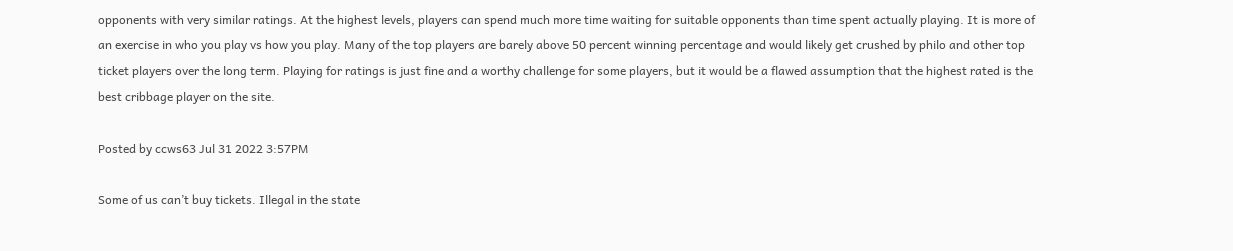opponents with very similar ratings. At the highest levels, players can spend much more time waiting for suitable opponents than time spent actually playing. It is more of an exercise in who you play vs how you play. Many of the top players are barely above 50 percent winning percentage and would likely get crushed by philo and other top ticket players over the long term. Playing for ratings is just fine and a worthy challenge for some players, but it would be a flawed assumption that the highest rated is the best cribbage player on the site.

Posted by ccws63 Jul 31 2022 3:57PM

Some of us can’t buy tickets. Illegal in the state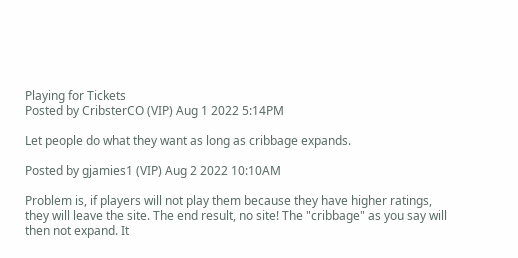Playing for Tickets
Posted by CribsterCO (VIP) Aug 1 2022 5:14PM

Let people do what they want as long as cribbage expands.

Posted by gjamies1 (VIP) Aug 2 2022 10:10AM

Problem is, if players will not play them because they have higher ratings, they will leave the site. The end result, no site! The "cribbage" as you say will then not expand. It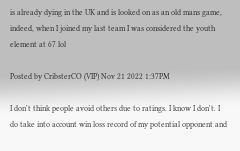is already dying in the UK and is looked on as an old mans game, indeed, when I joined my last team I was considered the youth element at 67 lol

Posted by CribsterCO (VIP) Nov 21 2022 1:37PM

I don't think people avoid others due to ratings. I know I don't. I do take into account win loss record of my potential opponent and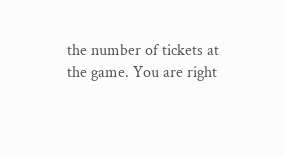the number of tickets at the game. You are right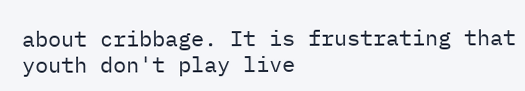about cribbage. It is frustrating that youth don't play live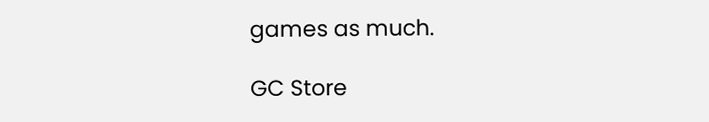games as much.

GC Store